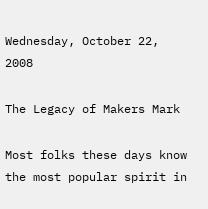Wednesday, October 22, 2008

The Legacy of Makers Mark

Most folks these days know the most popular spirit in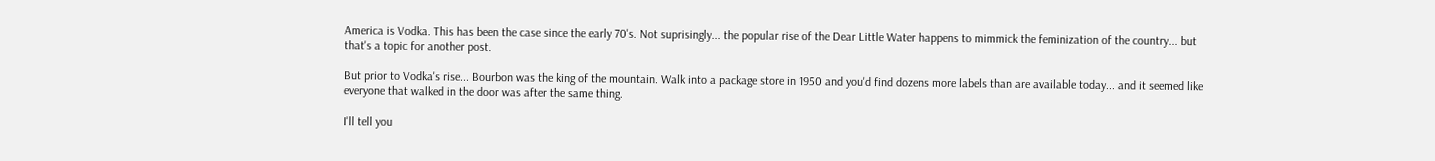America is Vodka. This has been the case since the early 70's. Not suprisingly... the popular rise of the Dear Little Water happens to mimmick the feminization of the country... but that's a topic for another post.

But prior to Vodka's rise... Bourbon was the king of the mountain. Walk into a package store in 1950 and you'd find dozens more labels than are available today... and it seemed like everyone that walked in the door was after the same thing.

I'll tell you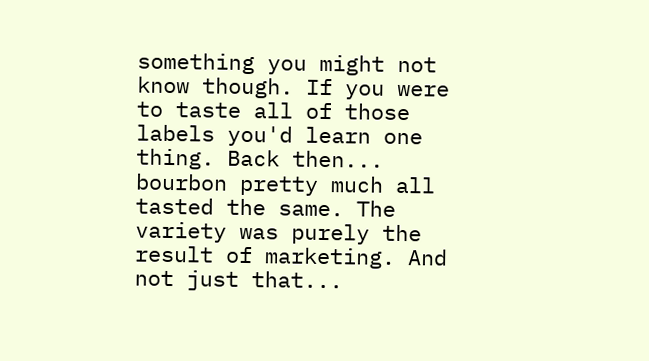something you might not know though. If you were to taste all of those labels you'd learn one thing. Back then... bourbon pretty much all tasted the same. The variety was purely the result of marketing. And not just that...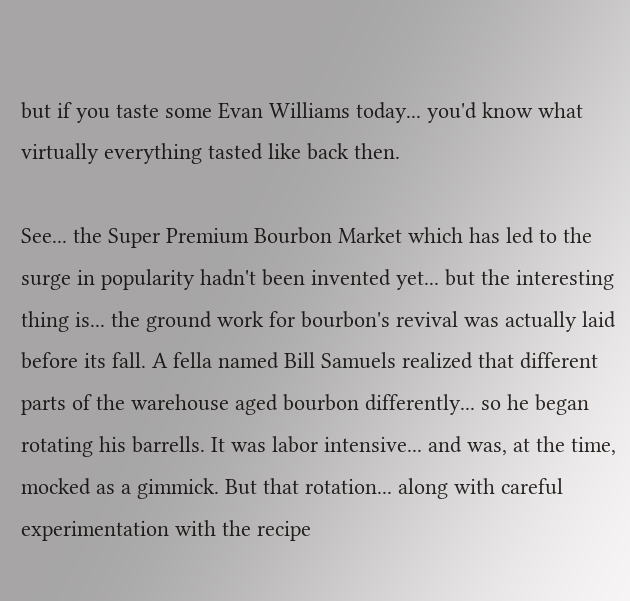but if you taste some Evan Williams today... you'd know what virtually everything tasted like back then.

See... the Super Premium Bourbon Market which has led to the surge in popularity hadn't been invented yet... but the interesting thing is... the ground work for bourbon's revival was actually laid before its fall. A fella named Bill Samuels realized that different parts of the warehouse aged bourbon differently... so he began rotating his barrells. It was labor intensive... and was, at the time, mocked as a gimmick. But that rotation... along with careful experimentation with the recipe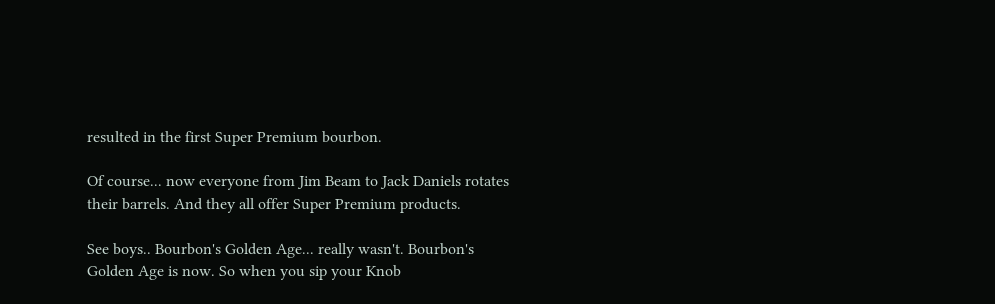resulted in the first Super Premium bourbon.

Of course... now everyone from Jim Beam to Jack Daniels rotates their barrels. And they all offer Super Premium products.

See boys.. Bourbon's Golden Age... really wasn't. Bourbon's Golden Age is now. So when you sip your Knob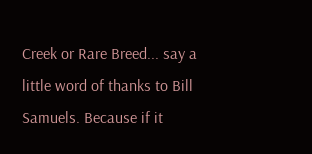Creek or Rare Breed... say a little word of thanks to Bill Samuels. Because if it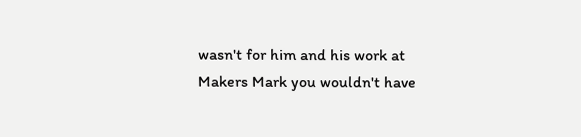wasn't for him and his work at Makers Mark you wouldn't have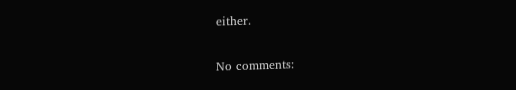either.

No comments: